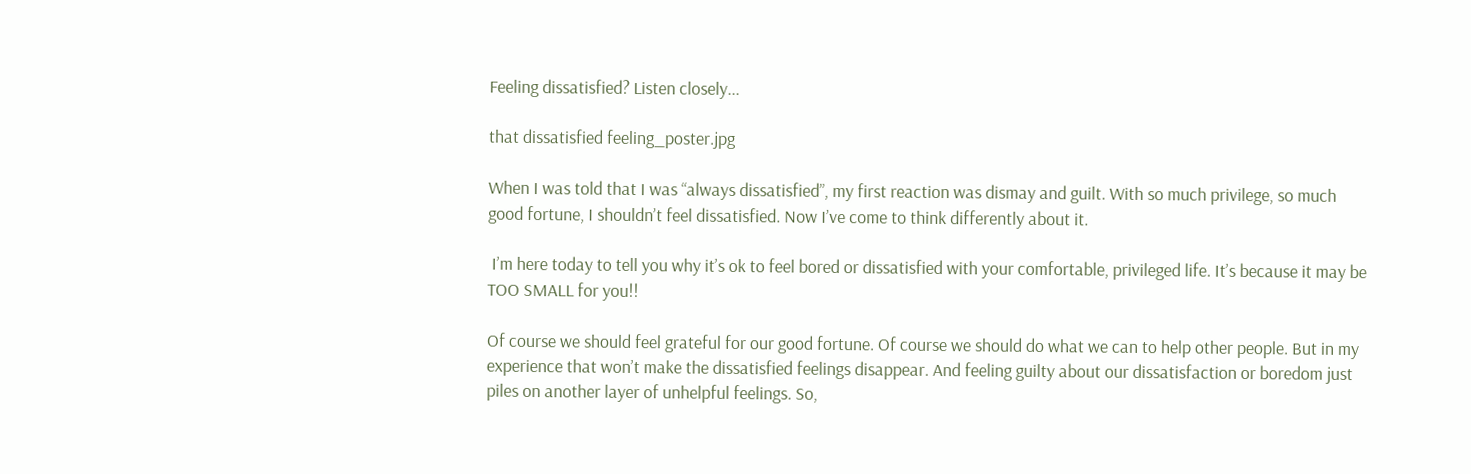Feeling dissatisfied? Listen closely...

that dissatisfied feeling_poster.jpg

When I was told that I was “always dissatisfied”, my first reaction was dismay and guilt. With so much privilege, so much good fortune, I shouldn’t feel dissatisfied. Now I’ve come to think differently about it.

 I’m here today to tell you why it’s ok to feel bored or dissatisfied with your comfortable, privileged life. It’s because it may be TOO SMALL for you!!

Of course we should feel grateful for our good fortune. Of course we should do what we can to help other people. But in my experience that won’t make the dissatisfied feelings disappear. And feeling guilty about our dissatisfaction or boredom just piles on another layer of unhelpful feelings. So,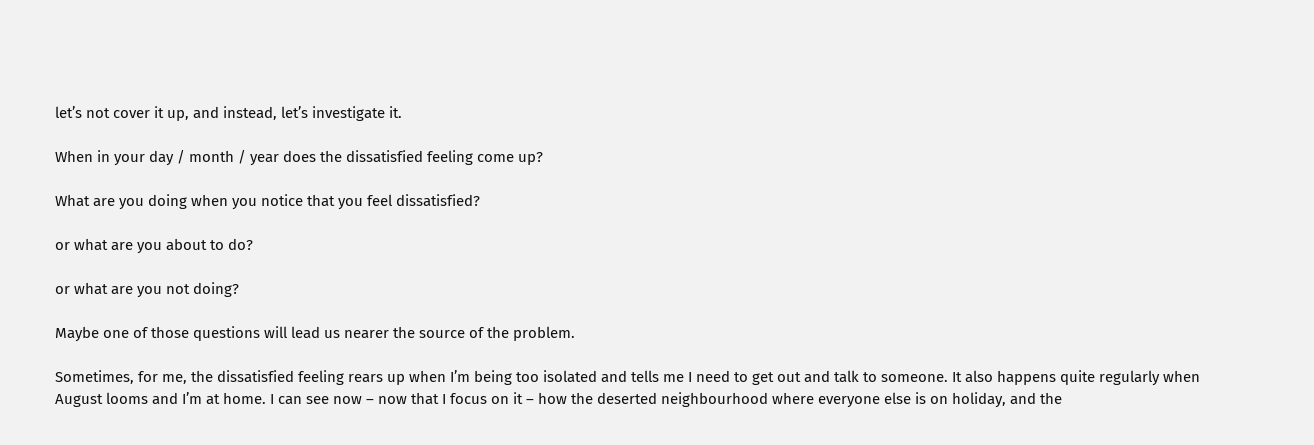let’s not cover it up, and instead, let’s investigate it.

When in your day / month / year does the dissatisfied feeling come up?

What are you doing when you notice that you feel dissatisfied?

or what are you about to do?

or what are you not doing?

Maybe one of those questions will lead us nearer the source of the problem.

Sometimes, for me, the dissatisfied feeling rears up when I’m being too isolated and tells me I need to get out and talk to someone. It also happens quite regularly when August looms and I’m at home. I can see now – now that I focus on it – how the deserted neighbourhood where everyone else is on holiday, and the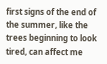first signs of the end of the summer, like the trees beginning to look tired, can affect me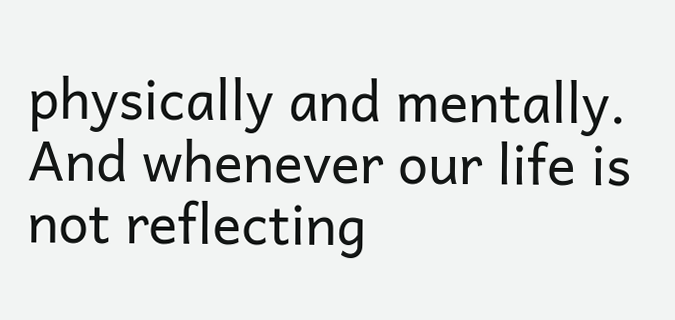physically and mentally. And whenever our life is not reflecting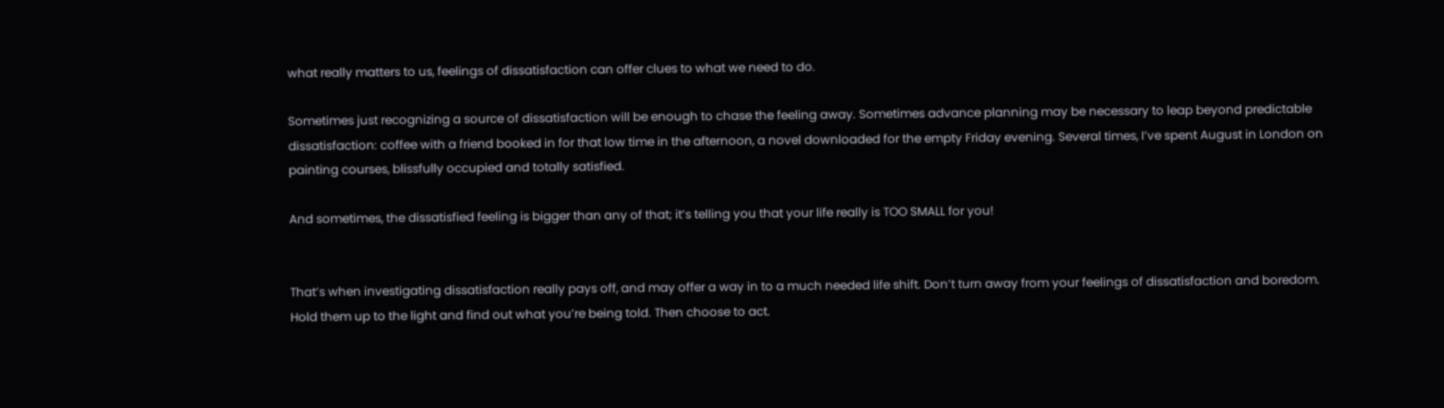what really matters to us, feelings of dissatisfaction can offer clues to what we need to do.

Sometimes just recognizing a source of dissatisfaction will be enough to chase the feeling away. Sometimes advance planning may be necessary to leap beyond predictable dissatisfaction: coffee with a friend booked in for that low time in the afternoon, a novel downloaded for the empty Friday evening. Several times, I’ve spent August in London on painting courses, blissfully occupied and totally satisfied.

And sometimes, the dissatisfied feeling is bigger than any of that; it’s telling you that your life really is TOO SMALL for you!


That’s when investigating dissatisfaction really pays off, and may offer a way in to a much needed life shift. Don’t turn away from your feelings of dissatisfaction and boredom. Hold them up to the light and find out what you’re being told. Then choose to act.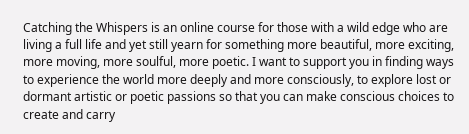Catching the Whispers is an online course for those with a wild edge who are living a full life and yet still yearn for something more beautiful, more exciting, more moving, more soulful, more poetic. I want to support you in finding ways to experience the world more deeply and more consciously, to explore lost or dormant artistic or poetic passions so that you can make conscious choices to create and carry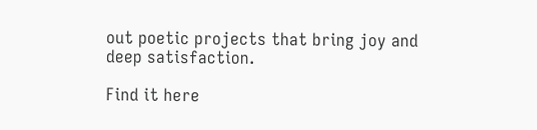out poetic projects that bring joy and deep satisfaction.

Find it here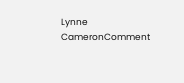Lynne CameronComment